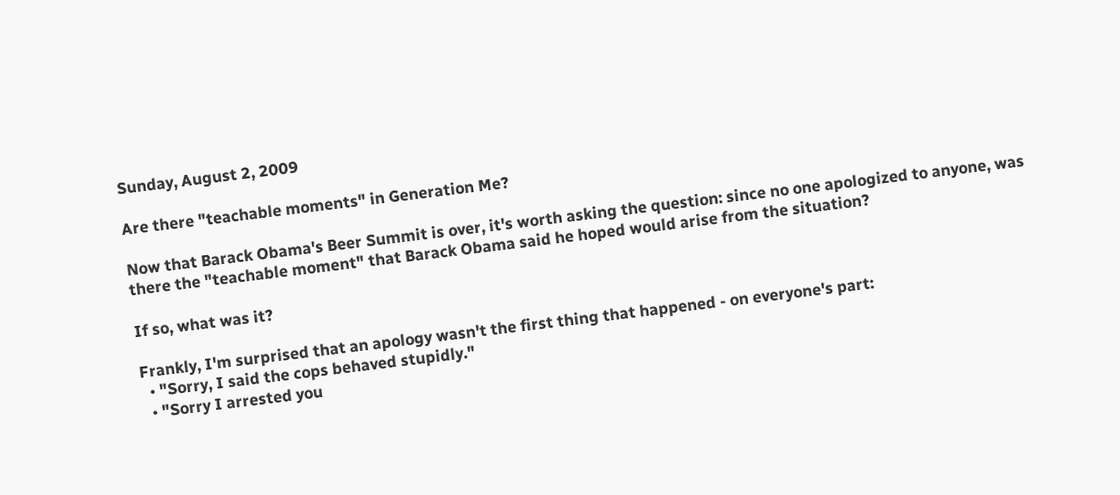Sunday, August 2, 2009

Are there "teachable moments" in Generation Me?

Now that Barack Obama's Beer Summit is over, it's worth asking the question: since no one apologized to anyone, was there the "teachable moment" that Barack Obama said he hoped would arise from the situation?

If so, what was it?

Frankly, I'm surprised that an apology wasn't the first thing that happened - on everyone's part:
  • "Sorry, I said the cops behaved stupidly."
  • "Sorry I arrested you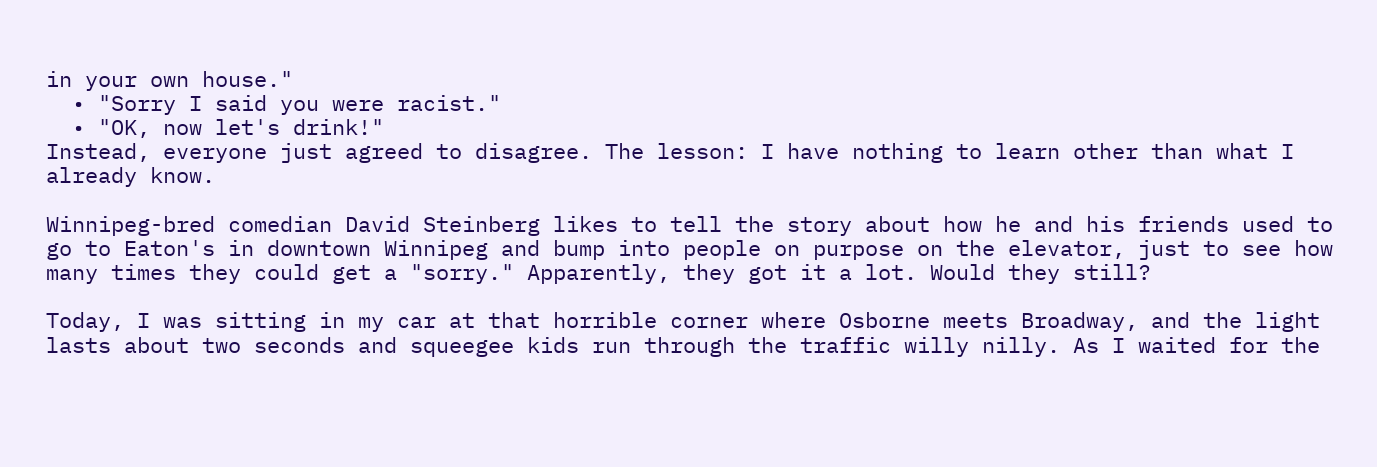in your own house."
  • "Sorry I said you were racist."
  • "OK, now let's drink!"
Instead, everyone just agreed to disagree. The lesson: I have nothing to learn other than what I already know.

Winnipeg-bred comedian David Steinberg likes to tell the story about how he and his friends used to go to Eaton's in downtown Winnipeg and bump into people on purpose on the elevator, just to see how many times they could get a "sorry." Apparently, they got it a lot. Would they still?

Today, I was sitting in my car at that horrible corner where Osborne meets Broadway, and the light lasts about two seconds and squeegee kids run through the traffic willy nilly. As I waited for the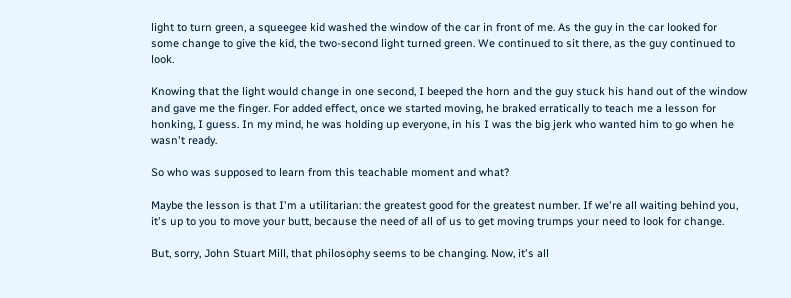light to turn green, a squeegee kid washed the window of the car in front of me. As the guy in the car looked for some change to give the kid, the two-second light turned green. We continued to sit there, as the guy continued to look.

Knowing that the light would change in one second, I beeped the horn and the guy stuck his hand out of the window and gave me the finger. For added effect, once we started moving, he braked erratically to teach me a lesson for honking, I guess. In my mind, he was holding up everyone, in his I was the big jerk who wanted him to go when he wasn't ready.

So who was supposed to learn from this teachable moment and what?

Maybe the lesson is that I'm a utilitarian: the greatest good for the greatest number. If we're all waiting behind you, it's up to you to move your butt, because the need of all of us to get moving trumps your need to look for change.

But, sorry, John Stuart Mill, that philosophy seems to be changing. Now, it's all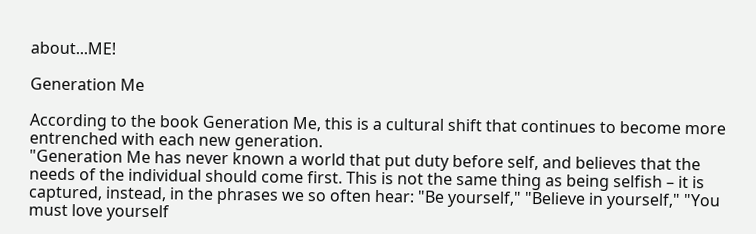about...ME!

Generation Me

According to the book Generation Me, this is a cultural shift that continues to become more entrenched with each new generation.
"Generation Me has never known a world that put duty before self, and believes that the needs of the individual should come first. This is not the same thing as being selfish – it is captured, instead, in the phrases we so often hear: "Be yourself," "Believe in yourself," "You must love yourself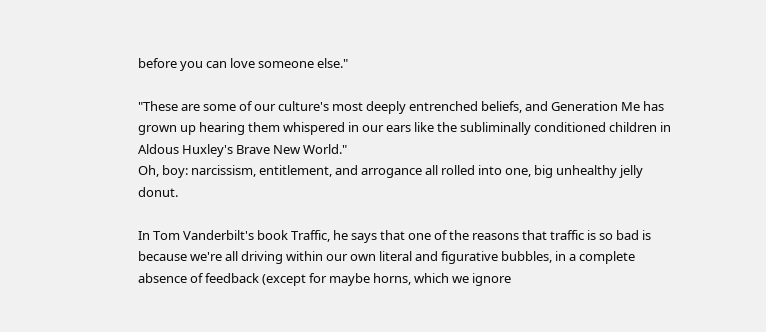before you can love someone else."

"These are some of our culture's most deeply entrenched beliefs, and Generation Me has grown up hearing them whispered in our ears like the subliminally conditioned children in Aldous Huxley's Brave New World."
Oh, boy: narcissism, entitlement, and arrogance all rolled into one, big unhealthy jelly donut.

In Tom Vanderbilt's book Traffic, he says that one of the reasons that traffic is so bad is because we're all driving within our own literal and figurative bubbles, in a complete absence of feedback (except for maybe horns, which we ignore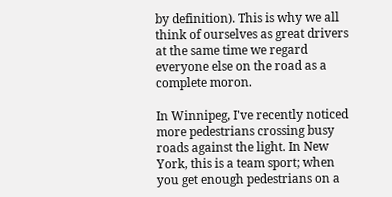by definition). This is why we all think of ourselves as great drivers at the same time we regard everyone else on the road as a complete moron.

In Winnipeg, I've recently noticed more pedestrians crossing busy roads against the light. In New York, this is a team sport; when you get enough pedestrians on a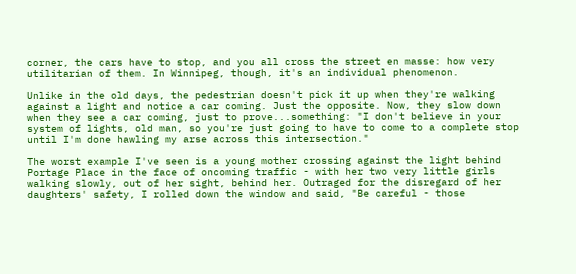corner, the cars have to stop, and you all cross the street en masse: how very utilitarian of them. In Winnipeg, though, it's an individual phenomenon.

Unlike in the old days, the pedestrian doesn't pick it up when they're walking against a light and notice a car coming. Just the opposite. Now, they slow down when they see a car coming, just to prove...something: "I don't believe in your system of lights, old man, so you're just going to have to come to a complete stop until I'm done hawling my arse across this intersection."

The worst example I've seen is a young mother crossing against the light behind Portage Place in the face of oncoming traffic - with her two very little girls walking slowly, out of her sight, behind her. Outraged for the disregard of her daughters' safety, I rolled down the window and said, "Be careful - those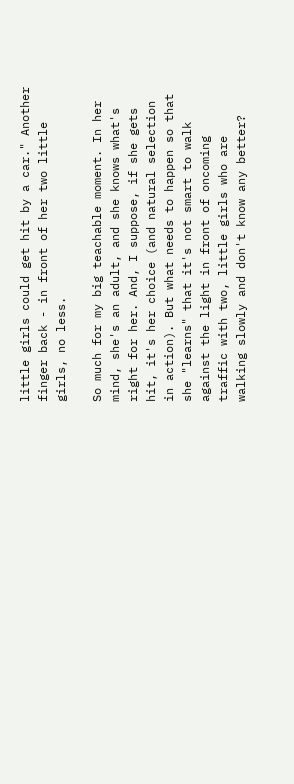little girls could get hit by a car." Another finger back - in front of her two little girls, no less.

So much for my big teachable moment. In her mind, she's an adult, and she knows what's right for her. And, I suppose, if she gets hit, it's her choice (and natural selection in action). But what needs to happen so that she "learns" that it's not smart to walk against the light in front of oncoming traffic with two, little girls who are walking slowly and don't know any better?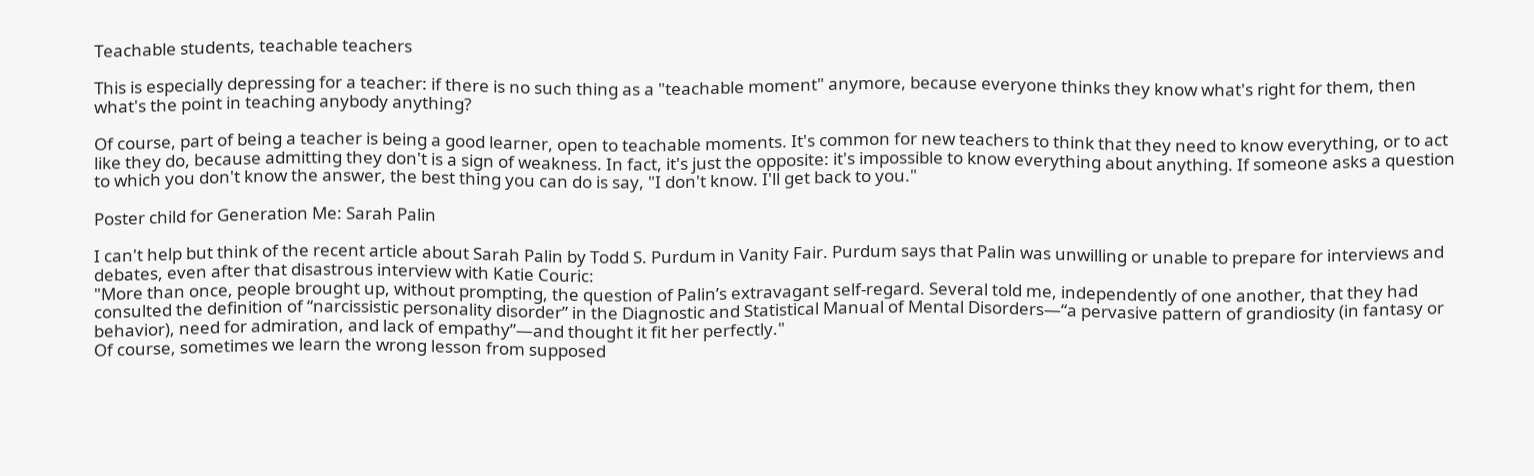Teachable students, teachable teachers

This is especially depressing for a teacher: if there is no such thing as a "teachable moment" anymore, because everyone thinks they know what's right for them, then what's the point in teaching anybody anything?

Of course, part of being a teacher is being a good learner, open to teachable moments. It's common for new teachers to think that they need to know everything, or to act like they do, because admitting they don't is a sign of weakness. In fact, it's just the opposite: it's impossible to know everything about anything. If someone asks a question to which you don't know the answer, the best thing you can do is say, "I don't know. I'll get back to you."

Poster child for Generation Me: Sarah Palin

I can't help but think of the recent article about Sarah Palin by Todd S. Purdum in Vanity Fair. Purdum says that Palin was unwilling or unable to prepare for interviews and debates, even after that disastrous interview with Katie Couric:
"More than once, people brought up, without prompting, the question of Palin’s extravagant self-regard. Several told me, independently of one another, that they had consulted the definition of “narcissistic personality disorder” in the Diagnostic and Statistical Manual of Mental Disorders—“a pervasive pattern of grandiosity (in fantasy or behavior), need for admiration, and lack of empathy”—and thought it fit her perfectly."
Of course, sometimes we learn the wrong lesson from supposed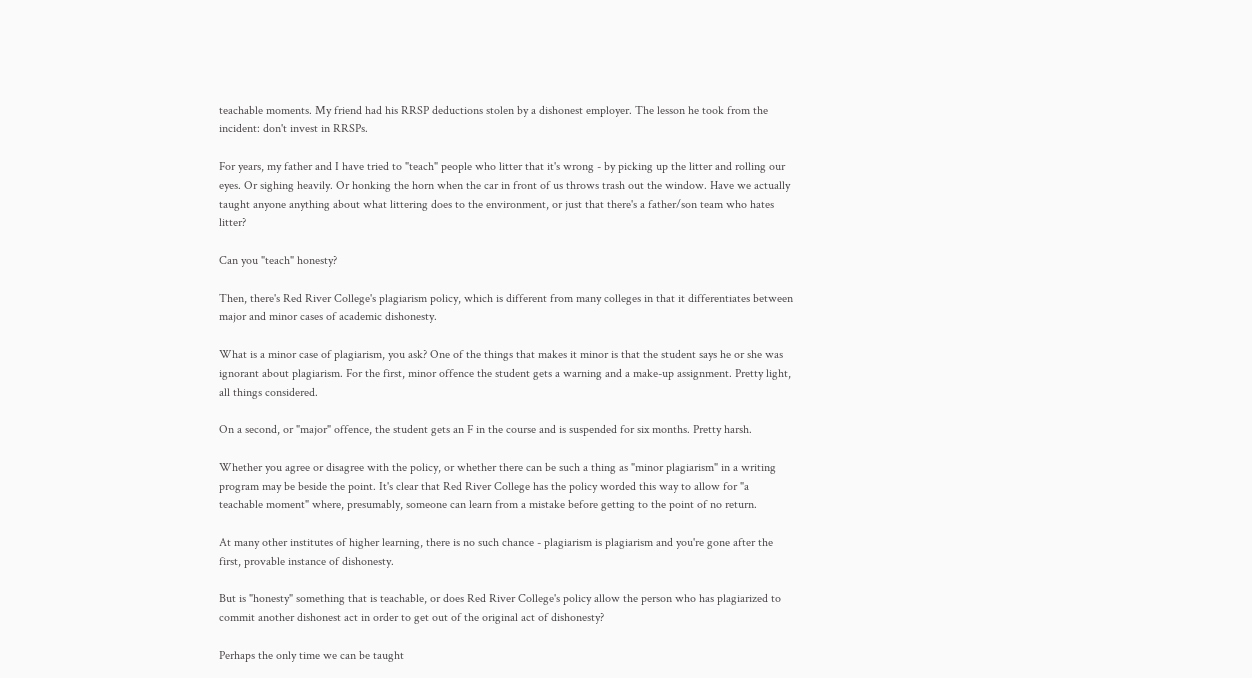teachable moments. My friend had his RRSP deductions stolen by a dishonest employer. The lesson he took from the incident: don't invest in RRSPs.

For years, my father and I have tried to "teach" people who litter that it's wrong - by picking up the litter and rolling our eyes. Or sighing heavily. Or honking the horn when the car in front of us throws trash out the window. Have we actually taught anyone anything about what littering does to the environment, or just that there's a father/son team who hates litter?

Can you "teach" honesty?

Then, there's Red River College's plagiarism policy, which is different from many colleges in that it differentiates between major and minor cases of academic dishonesty.

What is a minor case of plagiarism, you ask? One of the things that makes it minor is that the student says he or she was ignorant about plagiarism. For the first, minor offence the student gets a warning and a make-up assignment. Pretty light, all things considered.

On a second, or "major" offence, the student gets an F in the course and is suspended for six months. Pretty harsh.

Whether you agree or disagree with the policy, or whether there can be such a thing as "minor plagiarism" in a writing program may be beside the point. It's clear that Red River College has the policy worded this way to allow for "a teachable moment" where, presumably, someone can learn from a mistake before getting to the point of no return.

At many other institutes of higher learning, there is no such chance - plagiarism is plagiarism and you're gone after the first, provable instance of dishonesty.

But is "honesty" something that is teachable, or does Red River College's policy allow the person who has plagiarized to commit another dishonest act in order to get out of the original act of dishonesty?

Perhaps the only time we can be taught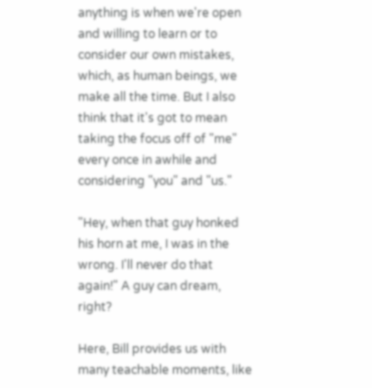anything is when we're open and willing to learn or to consider our own mistakes, which, as human beings, we make all the time. But I also think that it's got to mean taking the focus off of "me" every once in awhile and considering "you" and "us."

"Hey, when that guy honked his horn at me, I was in the wrong. I'll never do that again!" A guy can dream, right?

Here, Bill provides us with many teachable moments, like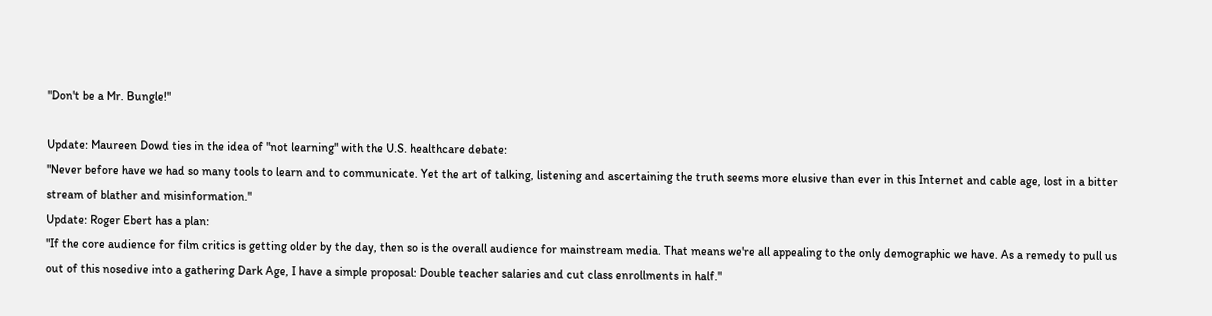"Don't be a Mr. Bungle!"

Update: Maureen Dowd ties in the idea of "not learning" with the U.S. healthcare debate:
"Never before have we had so many tools to learn and to communicate. Yet the art of talking, listening and ascertaining the truth seems more elusive than ever in this Internet and cable age, lost in a bitter stream of blather and misinformation."
Update: Roger Ebert has a plan:
"If the core audience for film critics is getting older by the day, then so is the overall audience for mainstream media. That means we're all appealing to the only demographic we have. As a remedy to pull us out of this nosedive into a gathering Dark Age, I have a simple proposal: Double teacher salaries and cut class enrollments in half."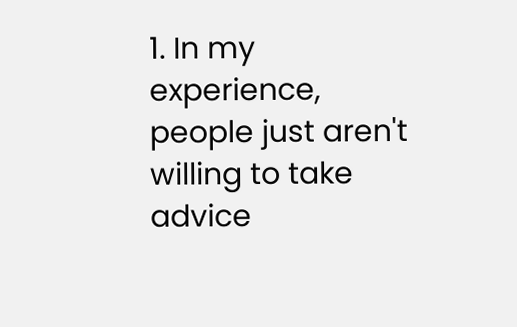1. In my experience, people just aren't willing to take advice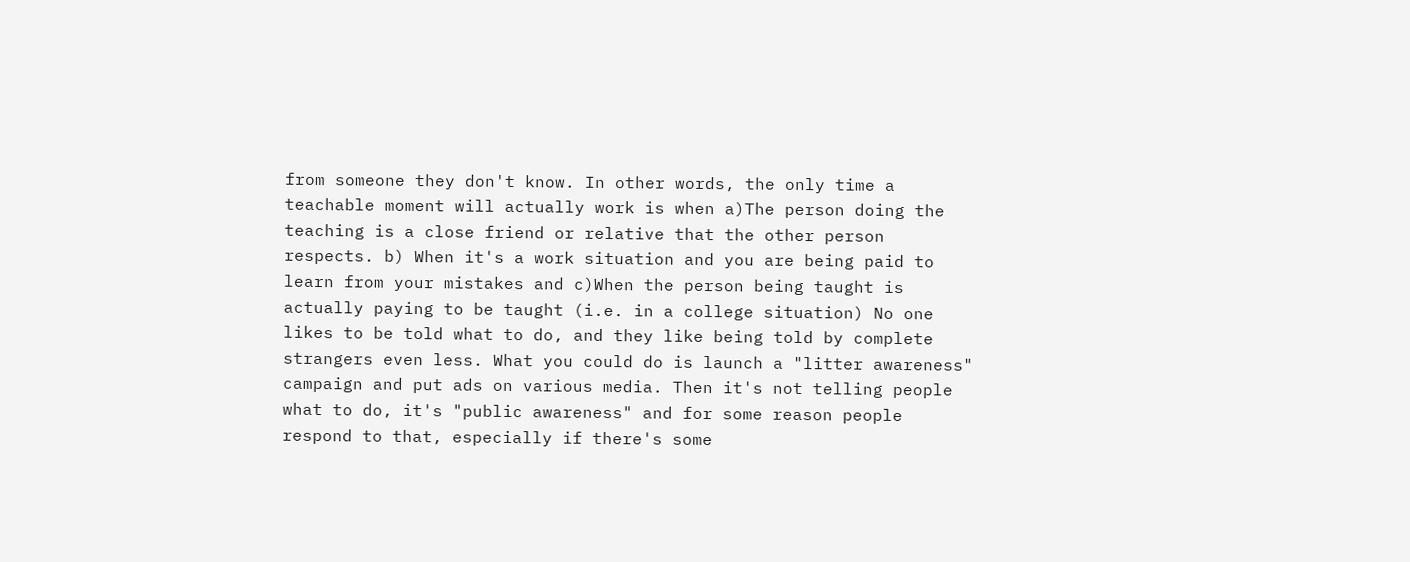from someone they don't know. In other words, the only time a teachable moment will actually work is when a)The person doing the teaching is a close friend or relative that the other person respects. b) When it's a work situation and you are being paid to learn from your mistakes and c)When the person being taught is actually paying to be taught (i.e. in a college situation) No one likes to be told what to do, and they like being told by complete strangers even less. What you could do is launch a "litter awareness" campaign and put ads on various media. Then it's not telling people what to do, it's "public awareness" and for some reason people respond to that, especially if there's some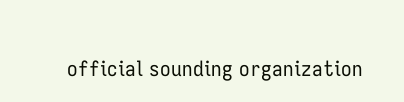official sounding organization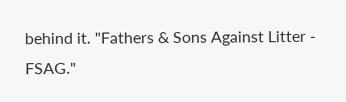behind it. "Fathers & Sons Against Litter - FSAG."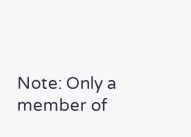Note: Only a member of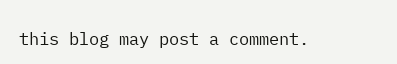this blog may post a comment.